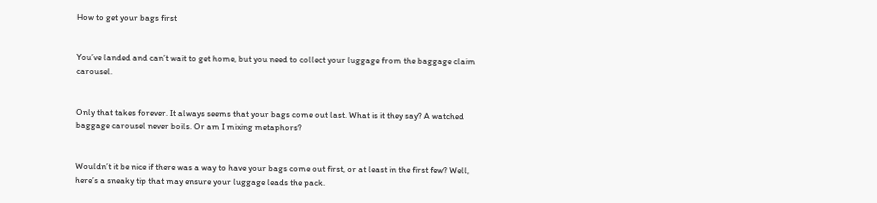How to get your bags first


You’ve landed and can’t wait to get home, but you need to collect your luggage from the baggage claim carousel.


Only that takes forever. It always seems that your bags come out last. What is it they say? A watched baggage carousel never boils. Or am I mixing metaphors?


Wouldn’t it be nice if there was a way to have your bags come out first, or at least in the first few? Well, here’s a sneaky tip that may ensure your luggage leads the pack.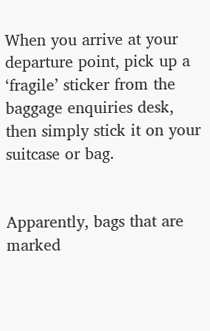When you arrive at your departure point, pick up a ‘fragile’ sticker from the baggage enquiries desk, then simply stick it on your suitcase or bag.


Apparently, bags that are marked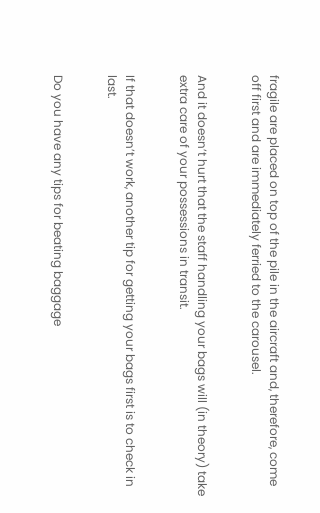fragile are placed on top of the pile in the aircraft and, therefore, come off first and are immediately ferried to the carousel.


And it doesn’t hurt that the staff handling your bags will (in theory) take extra care of your possessions in transit.


If that doesn’t work, another tip for getting your bags first is to check in last.


Do you have any tips for beating baggage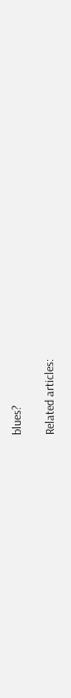blues?

Related articles: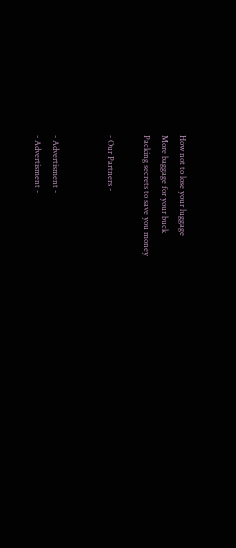How not to lose your luggage
More baggage for your buck
Packing secrets to save you money

- Our Partners -


- Advertisment -
- Advertisment -